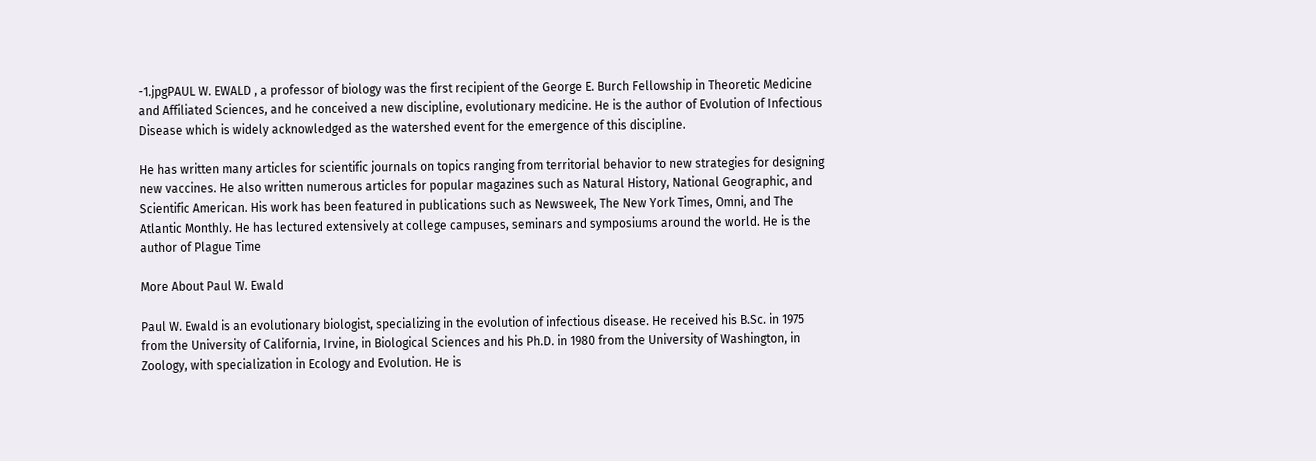-1.jpgPAUL W. EWALD , a professor of biology was the first recipient of the George E. Burch Fellowship in Theoretic Medicine and Affiliated Sciences, and he conceived a new discipline, evolutionary medicine. He is the author of Evolution of Infectious Disease which is widely acknowledged as the watershed event for the emergence of this discipline.

He has written many articles for scientific journals on topics ranging from territorial behavior to new strategies for designing new vaccines. He also written numerous articles for popular magazines such as Natural History, National Geographic, and Scientific American. His work has been featured in publications such as Newsweek, The New York Times, Omni, and The Atlantic Monthly. He has lectured extensively at college campuses, seminars and symposiums around the world. He is the author of Plague Time

More About Paul W. Ewald

Paul W. Ewald is an evolutionary biologist, specializing in the evolution of infectious disease. He received his B.Sc. in 1975 from the University of California, Irvine, in Biological Sciences and his Ph.D. in 1980 from the University of Washington, in Zoology, with specialization in Ecology and Evolution. He is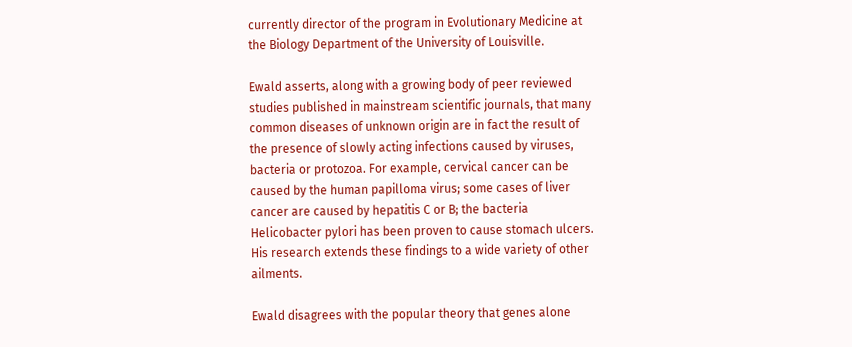currently director of the program in Evolutionary Medicine at the Biology Department of the University of Louisville.

Ewald asserts, along with a growing body of peer reviewed studies published in mainstream scientific journals, that many common diseases of unknown origin are in fact the result of the presence of slowly acting infections caused by viruses, bacteria or protozoa. For example, cervical cancer can be caused by the human papilloma virus; some cases of liver cancer are caused by hepatitis C or B; the bacteria Helicobacter pylori has been proven to cause stomach ulcers. His research extends these findings to a wide variety of other ailments.

Ewald disagrees with the popular theory that genes alone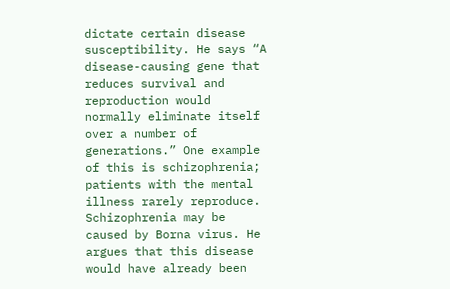dictate certain disease susceptibility. He says “A disease-causing gene that reduces survival and reproduction would normally eliminate itself over a number of generations.” One example of this is schizophrenia; patients with the mental illness rarely reproduce. Schizophrenia may be caused by Borna virus. He argues that this disease would have already been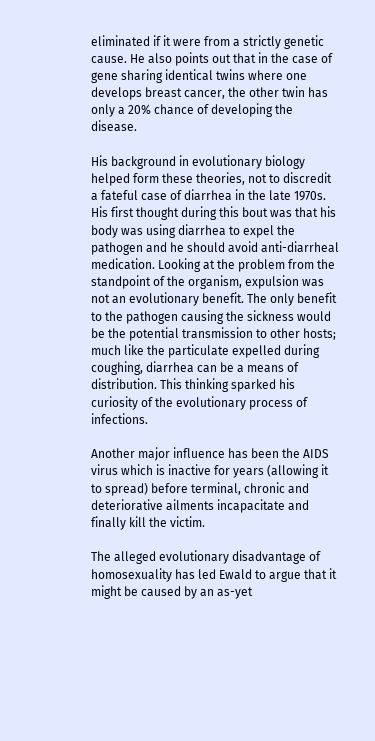eliminated if it were from a strictly genetic cause. He also points out that in the case of gene sharing identical twins where one develops breast cancer, the other twin has only a 20% chance of developing the disease.

His background in evolutionary biology helped form these theories, not to discredit a fateful case of diarrhea in the late 1970s. His first thought during this bout was that his body was using diarrhea to expel the pathogen and he should avoid anti-diarrheal medication. Looking at the problem from the standpoint of the organism, expulsion was not an evolutionary benefit. The only benefit to the pathogen causing the sickness would be the potential transmission to other hosts; much like the particulate expelled during coughing, diarrhea can be a means of distribution. This thinking sparked his curiosity of the evolutionary process of infections.

Another major influence has been the AIDS virus which is inactive for years (allowing it to spread) before terminal, chronic and deteriorative ailments incapacitate and finally kill the victim.

The alleged evolutionary disadvantage of homosexuality has led Ewald to argue that it might be caused by an as-yet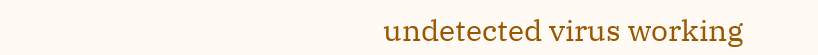undetected virus working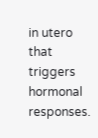in utero that triggers hormonal responses.